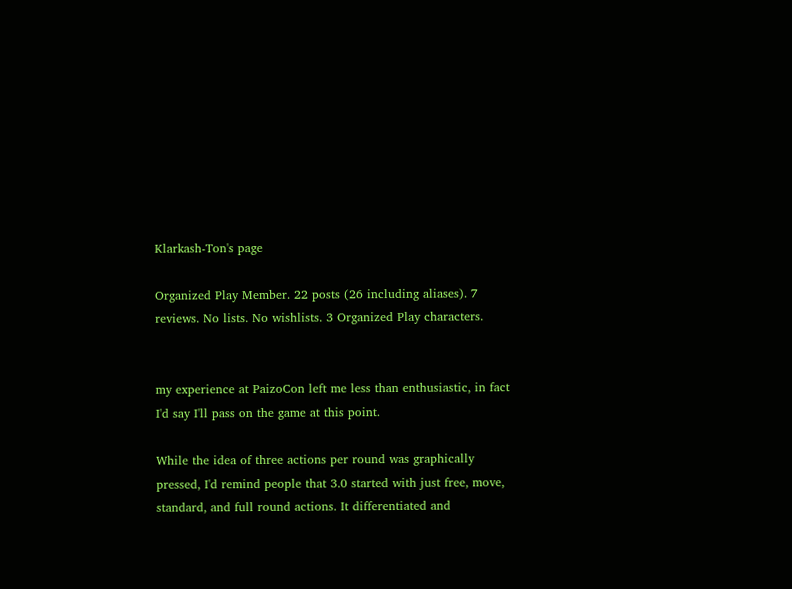Klarkash-Ton's page

Organized Play Member. 22 posts (26 including aliases). 7 reviews. No lists. No wishlists. 3 Organized Play characters.


my experience at PaizoCon left me less than enthusiastic, in fact I'd say I'll pass on the game at this point.

While the idea of three actions per round was graphically pressed, I'd remind people that 3.0 started with just free, move, standard, and full round actions. It differentiated and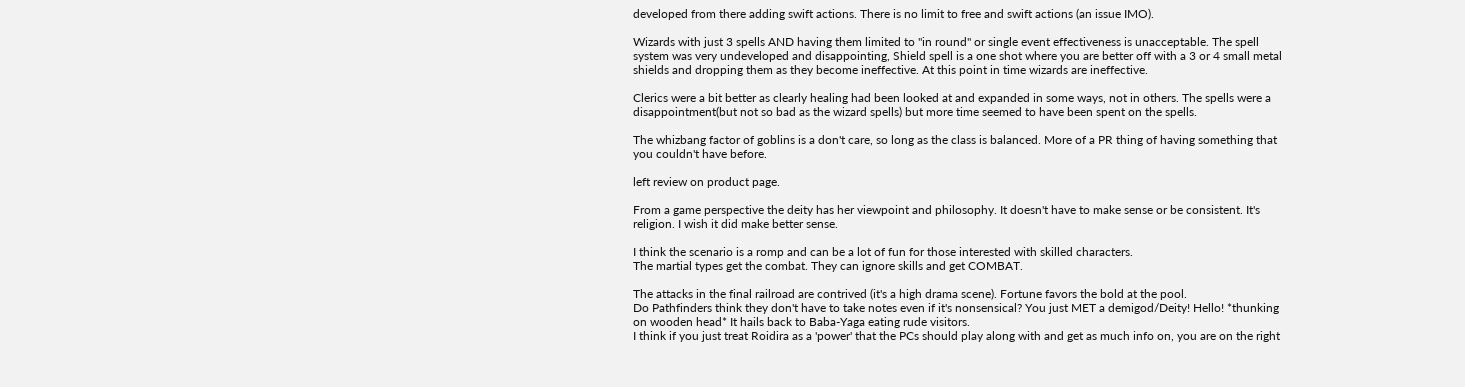developed from there adding swift actions. There is no limit to free and swift actions (an issue IMO).

Wizards with just 3 spells AND having them limited to "in round" or single event effectiveness is unacceptable. The spell system was very undeveloped and disappointing, Shield spell is a one shot where you are better off with a 3 or 4 small metal shields and dropping them as they become ineffective. At this point in time wizards are ineffective.

Clerics were a bit better as clearly healing had been looked at and expanded in some ways, not in others. The spells were a disappointment(but not so bad as the wizard spells) but more time seemed to have been spent on the spells.

The whizbang factor of goblins is a don't care, so long as the class is balanced. More of a PR thing of having something that you couldn't have before.

left review on product page.

From a game perspective the deity has her viewpoint and philosophy. It doesn't have to make sense or be consistent. It's religion. I wish it did make better sense.

I think the scenario is a romp and can be a lot of fun for those interested with skilled characters.
The martial types get the combat. They can ignore skills and get COMBAT.

The attacks in the final railroad are contrived (it's a high drama scene). Fortune favors the bold at the pool.
Do Pathfinders think they don't have to take notes even if it's nonsensical? You just MET a demigod/Deity! Hello! *thunking on wooden head* It hails back to Baba-Yaga eating rude visitors.
I think if you just treat Roidira as a 'power' that the PCs should play along with and get as much info on, you are on the right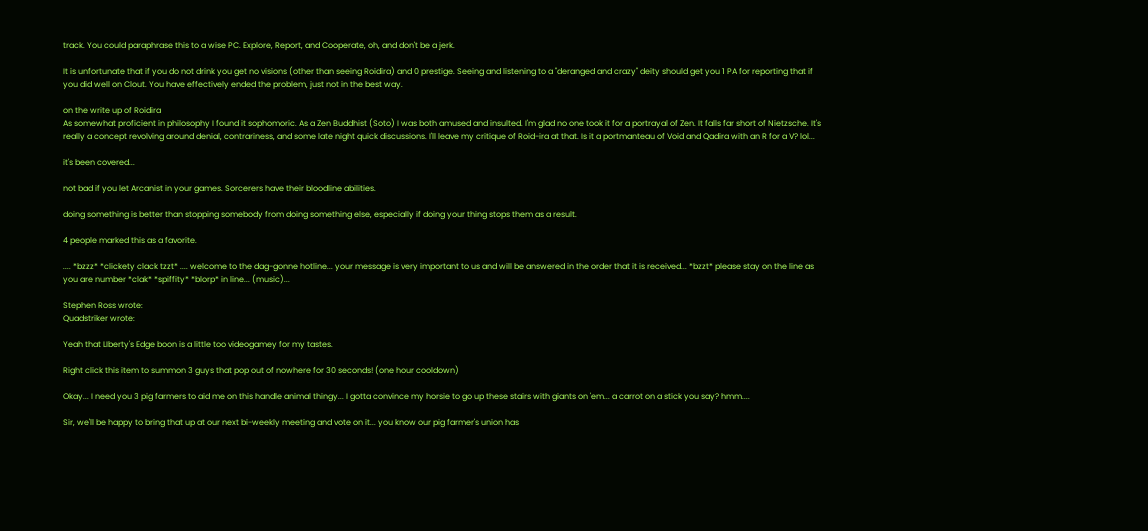track. You could paraphrase this to a wise PC. Explore, Report, and Cooperate, oh, and don't be a jerk.

It is unfortunate that if you do not drink you get no visions (other than seeing Roidira) and 0 prestige. Seeing and listening to a "deranged and crazy" deity should get you 1 PA for reporting that if you did well on Clout. You have effectively ended the problem, just not in the best way.

on the write up of Roidira
As somewhat proficient in philosophy I found it sophomoric. As a Zen Buddhist (Soto) I was both amused and insulted. I'm glad no one took it for a portrayal of Zen. It falls far short of Nietzsche. It's really a concept revolving around denial, contrariness, and some late night quick discussions. I'll leave my critique of Roid-ira at that. Is it a portmanteau of Void and Qadira with an R for a V? lol...

it's been covered...

not bad if you let Arcanist in your games. Sorcerers have their bloodline abilities.

doing something is better than stopping somebody from doing something else, especially if doing your thing stops them as a result.

4 people marked this as a favorite.

.... *bzzz* *clickety clack tzzt* .... welcome to the dag-gonne hotline... your message is very important to us and will be answered in the order that it is received... *bzzt* please stay on the line as you are number *clak* *spiffity* *blorp* in line... (music)...

Stephen Ross wrote:
Quadstriker wrote:

Yeah that LIberty's Edge boon is a little too videogamey for my tastes.

Right click this item to summon 3 guys that pop out of nowhere for 30 seconds! (one hour cooldown)

Okay... I need you 3 pig farmers to aid me on this handle animal thingy... I gotta convince my horsie to go up these stairs with giants on 'em... a carrot on a stick you say? hmm....

Sir, we'll be happy to bring that up at our next bi-weekly meeting and vote on it... you know our pig farmer's union has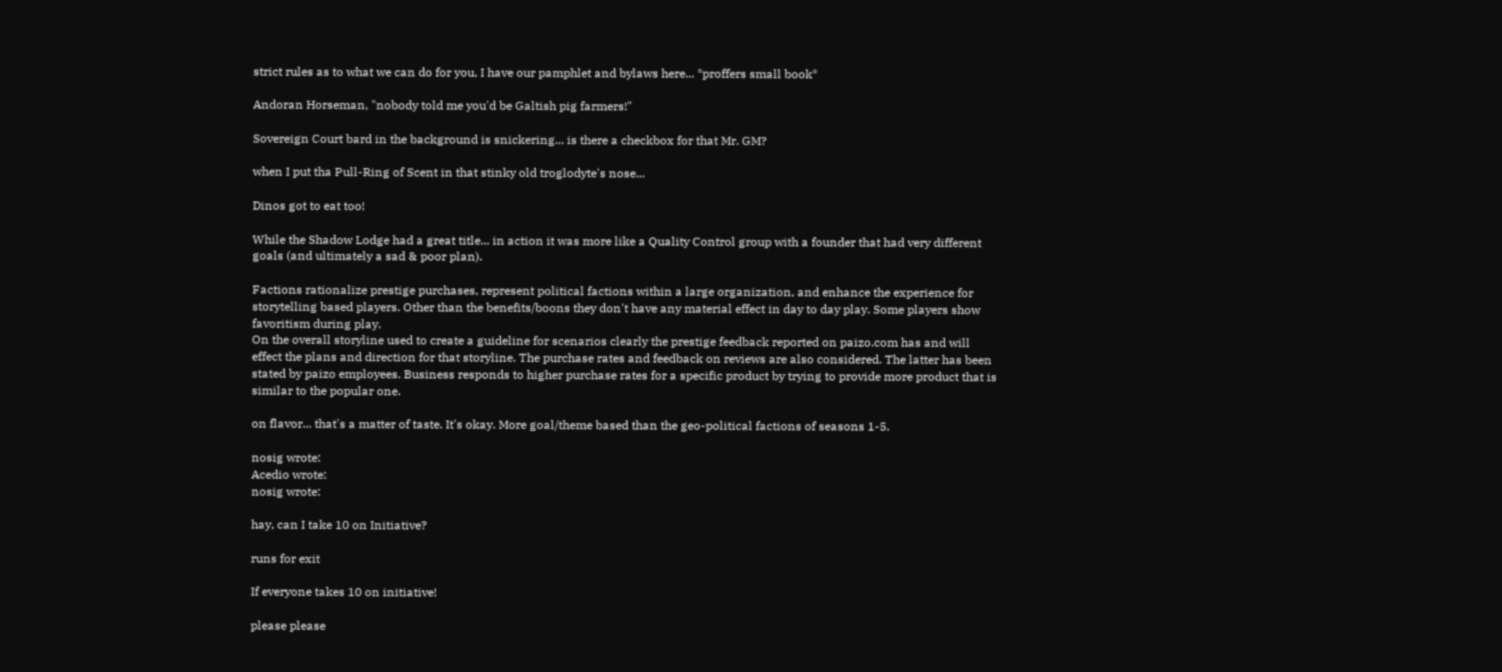strict rules as to what we can do for you, I have our pamphlet and bylaws here... *proffers small book*

Andoran Horseman, "nobody told me you'd be Galtish pig farmers!"

Sovereign Court bard in the background is snickering... is there a checkbox for that Mr. GM?

when I put tha Pull-Ring of Scent in that stinky old troglodyte's nose...

Dinos got to eat too!

While the Shadow Lodge had a great title... in action it was more like a Quality Control group with a founder that had very different goals (and ultimately a sad & poor plan).

Factions rationalize prestige purchases, represent political factions within a large organization, and enhance the experience for storytelling based players. Other than the benefits/boons they don't have any material effect in day to day play. Some players show favoritism during play.
On the overall storyline used to create a guideline for scenarios clearly the prestige feedback reported on paizo.com has and will effect the plans and direction for that storyline. The purchase rates and feedback on reviews are also considered. The latter has been stated by paizo employees. Business responds to higher purchase rates for a specific product by trying to provide more product that is similar to the popular one.

on flavor... that's a matter of taste. It's okay. More goal/theme based than the geo-political factions of seasons 1-5.

nosig wrote:
Acedio wrote:
nosig wrote:

hay, can I take 10 on Initiative?

runs for exit

If everyone takes 10 on initiative!

please please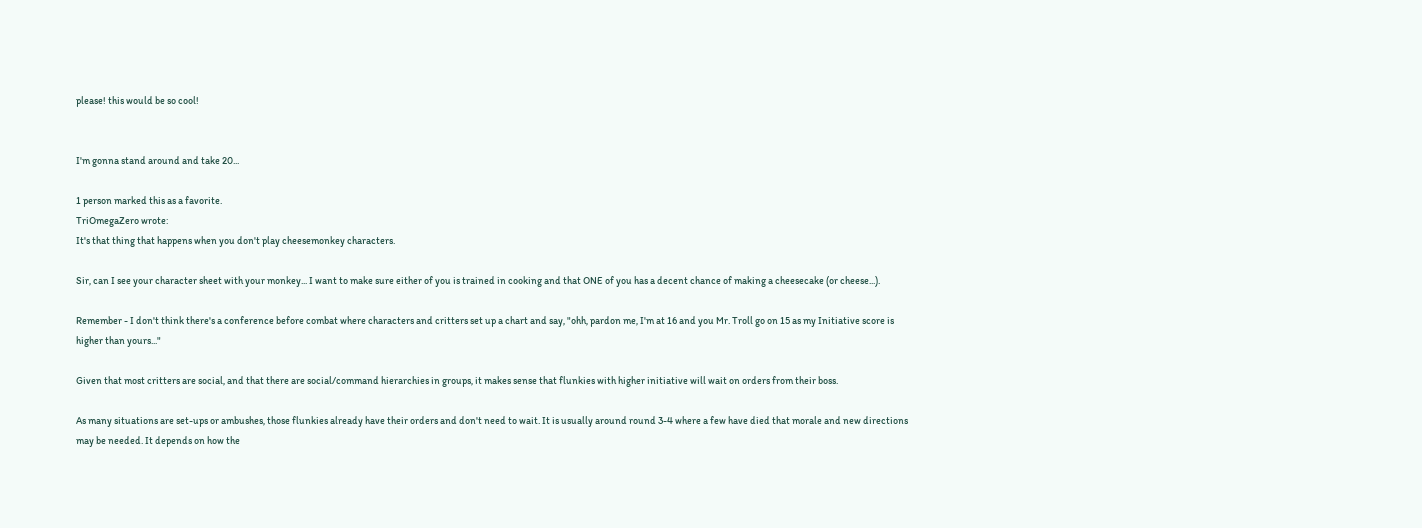please! this would be so cool!


I'm gonna stand around and take 20...

1 person marked this as a favorite.
TriOmegaZero wrote:
It's that thing that happens when you don't play cheesemonkey characters.

Sir, can I see your character sheet with your monkey... I want to make sure either of you is trained in cooking and that ONE of you has a decent chance of making a cheesecake (or cheese...).

Remember - I don't think there's a conference before combat where characters and critters set up a chart and say, "ohh, pardon me, I'm at 16 and you Mr. Troll go on 15 as my Initiative score is higher than yours..."

Given that most critters are social, and that there are social/command hierarchies in groups, it makes sense that flunkies with higher initiative will wait on orders from their boss.

As many situations are set-ups or ambushes, those flunkies already have their orders and don't need to wait. It is usually around round 3-4 where a few have died that morale and new directions may be needed. It depends on how the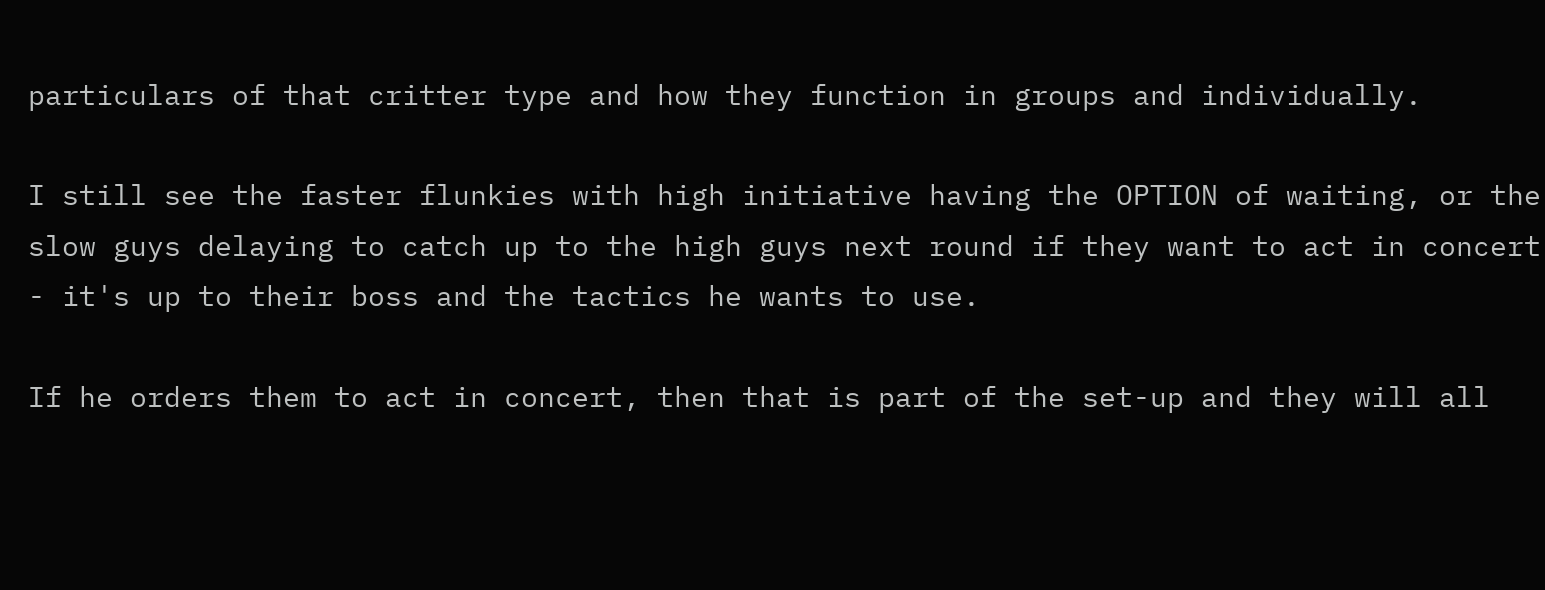particulars of that critter type and how they function in groups and individually.

I still see the faster flunkies with high initiative having the OPTION of waiting, or the slow guys delaying to catch up to the high guys next round if they want to act in concert - it's up to their boss and the tactics he wants to use.

If he orders them to act in concert, then that is part of the set-up and they will all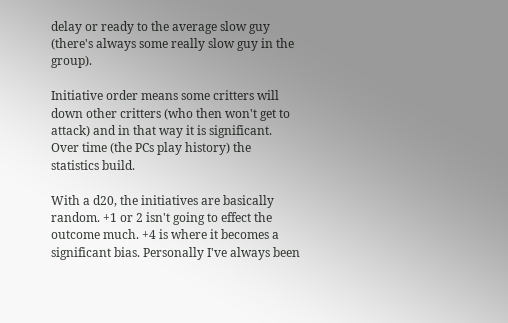delay or ready to the average slow guy (there's always some really slow guy in the group).

Initiative order means some critters will down other critters (who then won't get to attack) and in that way it is significant. Over time (the PCs play history) the statistics build.

With a d20, the initiatives are basically random. +1 or 2 isn't going to effect the outcome much. +4 is where it becomes a significant bias. Personally I've always been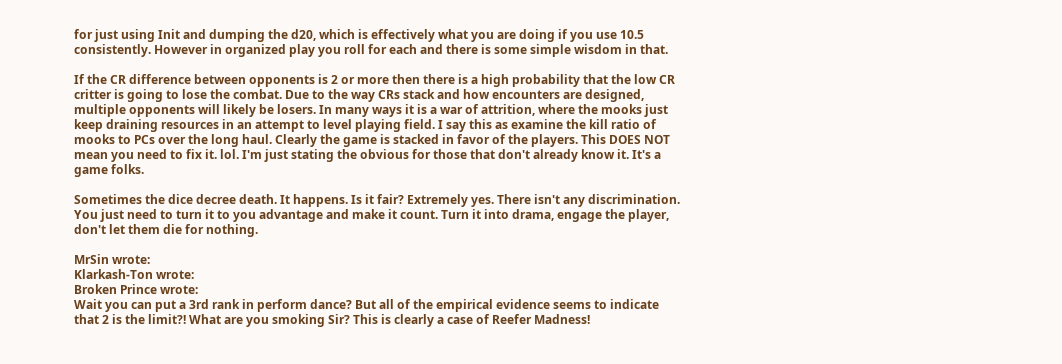for just using Init and dumping the d20, which is effectively what you are doing if you use 10.5 consistently. However in organized play you roll for each and there is some simple wisdom in that.

If the CR difference between opponents is 2 or more then there is a high probability that the low CR critter is going to lose the combat. Due to the way CRs stack and how encounters are designed, multiple opponents will likely be losers. In many ways it is a war of attrition, where the mooks just keep draining resources in an attempt to level playing field. I say this as examine the kill ratio of mooks to PCs over the long haul. Clearly the game is stacked in favor of the players. This DOES NOT mean you need to fix it. lol. I'm just stating the obvious for those that don't already know it. It's a game folks.

Sometimes the dice decree death. It happens. Is it fair? Extremely yes. There isn't any discrimination. You just need to turn it to you advantage and make it count. Turn it into drama, engage the player, don't let them die for nothing.

MrSin wrote:
Klarkash-Ton wrote:
Broken Prince wrote:
Wait you can put a 3rd rank in perform dance? But all of the empirical evidence seems to indicate that 2 is the limit?! What are you smoking Sir? This is clearly a case of Reefer Madness!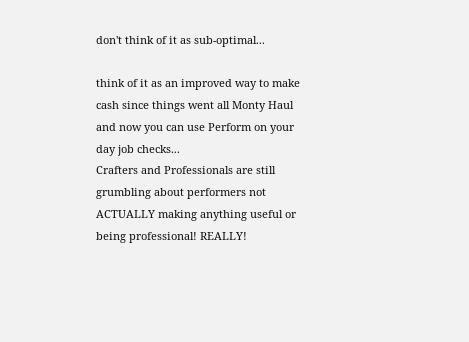don't think of it as sub-optimal...

think of it as an improved way to make cash since things went all Monty Haul and now you can use Perform on your day job checks...
Crafters and Professionals are still grumbling about performers not ACTUALLY making anything useful or being professional! REALLY!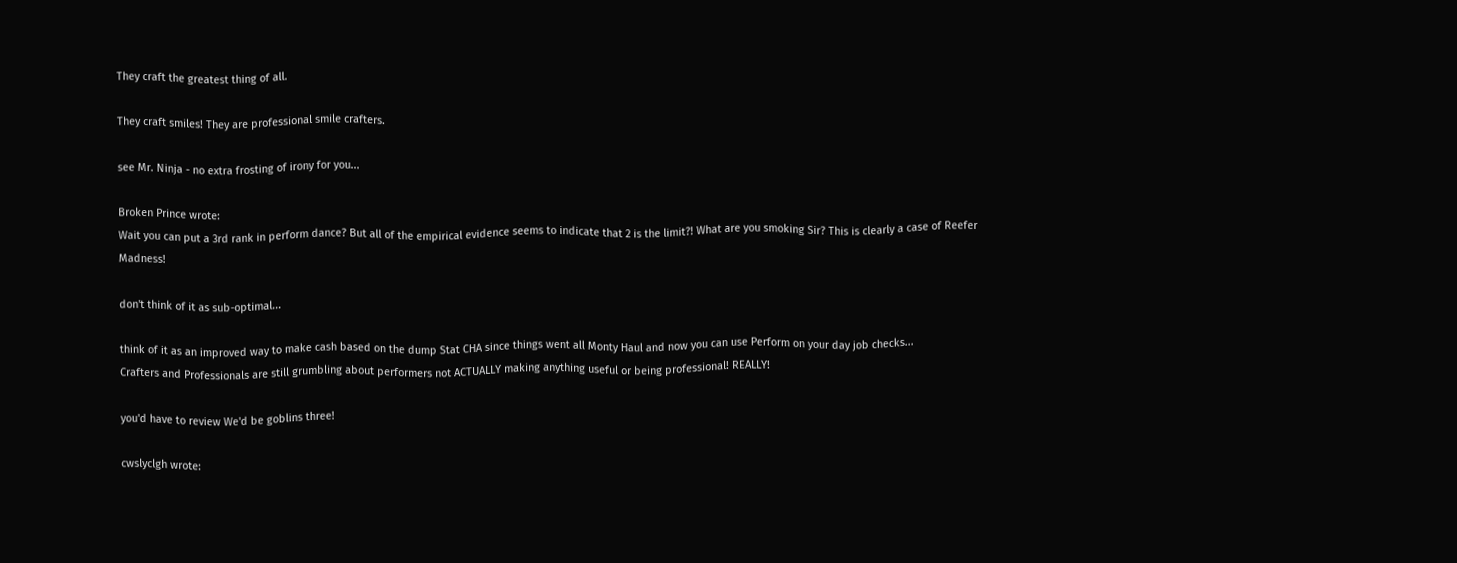They craft the greatest thing of all.

They craft smiles! They are professional smile crafters.

see Mr. Ninja - no extra frosting of irony for you...

Broken Prince wrote:
Wait you can put a 3rd rank in perform dance? But all of the empirical evidence seems to indicate that 2 is the limit?! What are you smoking Sir? This is clearly a case of Reefer Madness!

don't think of it as sub-optimal...

think of it as an improved way to make cash based on the dump Stat CHA since things went all Monty Haul and now you can use Perform on your day job checks...
Crafters and Professionals are still grumbling about performers not ACTUALLY making anything useful or being professional! REALLY!

you'd have to review We'd be goblins three!

cwslyclgh wrote: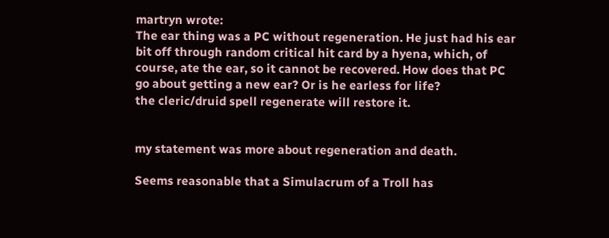martryn wrote:
The ear thing was a PC without regeneration. He just had his ear bit off through random critical hit card by a hyena, which, of course, ate the ear, so it cannot be recovered. How does that PC go about getting a new ear? Or is he earless for life?
the cleric/druid spell regenerate will restore it.


my statement was more about regeneration and death.

Seems reasonable that a Simulacrum of a Troll has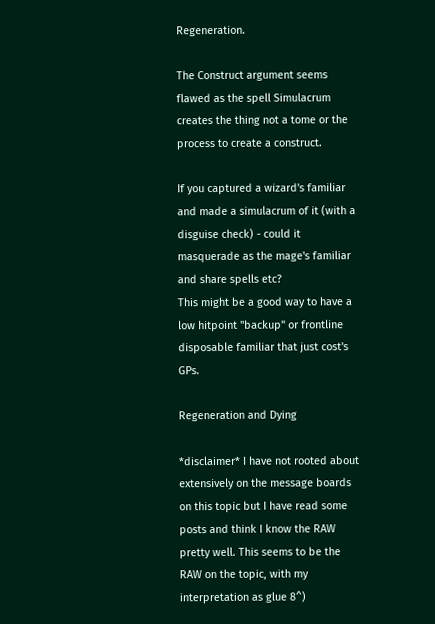Regeneration.

The Construct argument seems flawed as the spell Simulacrum creates the thing not a tome or the process to create a construct.

If you captured a wizard's familiar and made a simulacrum of it (with a disguise check) - could it masquerade as the mage's familiar and share spells etc?
This might be a good way to have a low hitpoint "backup" or frontline disposable familiar that just cost's GPs.

Regeneration and Dying

*disclaimer* I have not rooted about extensively on the message boards on this topic but I have read some posts and think I know the RAW pretty well. This seems to be the RAW on the topic, with my interpretation as glue 8^)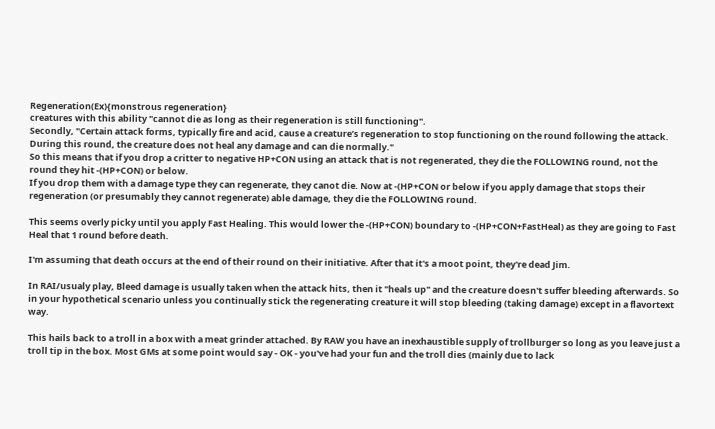Regeneration(Ex){monstrous regeneration}
creatures with this ability "cannot die as long as their regeneration is still functioning".
Secondly, "Certain attack forms, typically fire and acid, cause a creature’s regeneration to stop functioning on the round following the attack. During this round, the creature does not heal any damage and can die normally."
So this means that if you drop a critter to negative HP+CON using an attack that is not regenerated, they die the FOLLOWING round, not the round they hit -(HP+CON) or below.
If you drop them with a damage type they can regenerate, they canot die. Now at -(HP+CON or below if you apply damage that stops their regeneration (or presumably they cannot regenerate) able damage, they die the FOLLOWING round.

This seems overly picky until you apply Fast Healing. This would lower the -(HP+CON) boundary to -(HP+CON+FastHeal) as they are going to Fast Heal that 1 round before death.

I'm assuming that death occurs at the end of their round on their initiative. After that it's a moot point, they're dead Jim.

In RAI/usualy play, Bleed damage is usually taken when the attack hits, then it "heals up" and the creature doesn't suffer bleeding afterwards. So in your hypothetical scenario unless you continually stick the regenerating creature it will stop bleeding (taking damage) except in a flavortext way.

This hails back to a troll in a box with a meat grinder attached. By RAW you have an inexhaustible supply of trollburger so long as you leave just a troll tip in the box. Most GMs at some point would say - OK - you've had your fun and the troll dies (mainly due to lack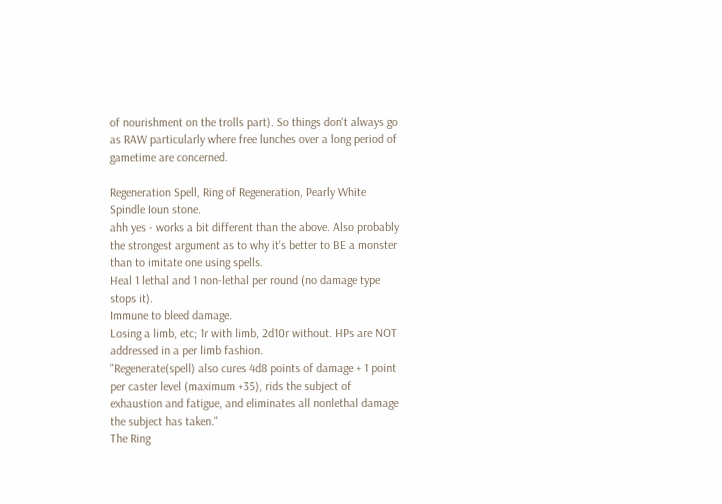of nourishment on the trolls part). So things don't always go as RAW particularly where free lunches over a long period of gametime are concerned.

Regeneration Spell, Ring of Regeneration, Pearly White Spindle Ioun stone.
ahh yes - works a bit different than the above. Also probably the strongest argument as to why it's better to BE a monster than to imitate one using spells.
Heal 1 lethal and 1 non-lethal per round (no damage type stops it).
Immune to bleed damage.
Losing a limb, etc; 1r with limb, 2d10r without. HPs are NOT addressed in a per limb fashion.
"Regenerate(spell) also cures 4d8 points of damage + 1 point per caster level (maximum +35), rids the subject of exhaustion and fatigue, and eliminates all nonlethal damage the subject has taken."
The Ring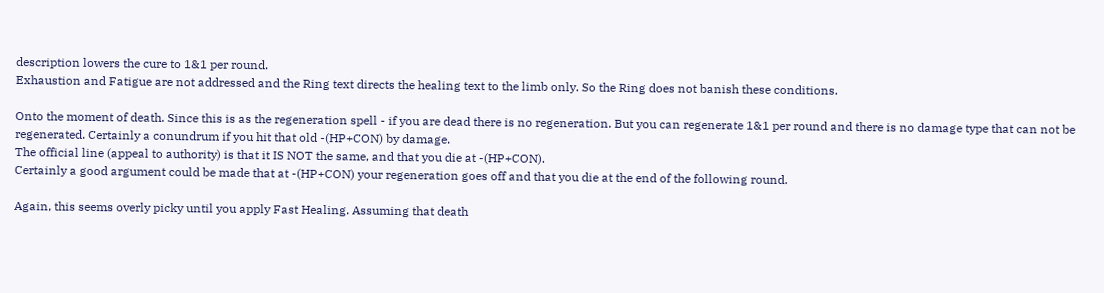description lowers the cure to 1&1 per round.
Exhaustion and Fatigue are not addressed and the Ring text directs the healing text to the limb only. So the Ring does not banish these conditions.

Onto the moment of death. Since this is as the regeneration spell - if you are dead there is no regeneration. But you can regenerate 1&1 per round and there is no damage type that can not be regenerated. Certainly a conundrum if you hit that old -(HP+CON) by damage.
The official line (appeal to authority) is that it IS NOT the same, and that you die at -(HP+CON).
Certainly a good argument could be made that at -(HP+CON) your regeneration goes off and that you die at the end of the following round.

Again, this seems overly picky until you apply Fast Healing. Assuming that death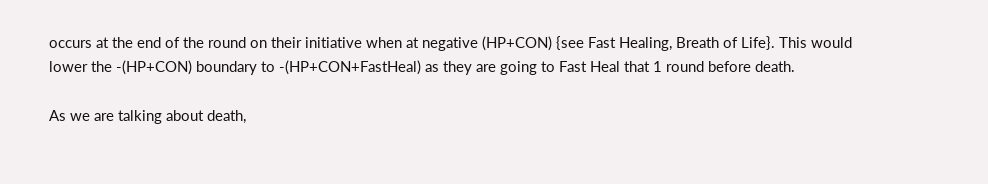occurs at the end of the round on their initiative when at negative (HP+CON) {see Fast Healing, Breath of Life}. This would lower the -(HP+CON) boundary to -(HP+CON+FastHeal) as they are going to Fast Heal that 1 round before death.

As we are talking about death,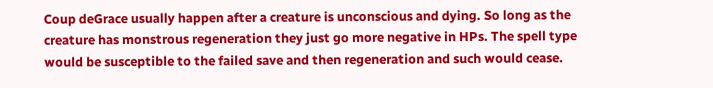Coup deGrace usually happen after a creature is unconscious and dying. So long as the creature has monstrous regeneration they just go more negative in HPs. The spell type would be susceptible to the failed save and then regeneration and such would cease.